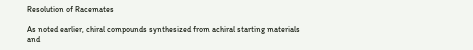Resolution of Racemates

As noted earlier, chiral compounds synthesized from achiral starting materials and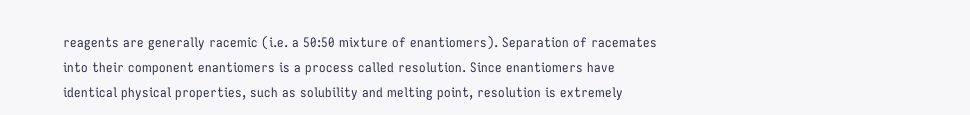reagents are generally racemic (i.e. a 50:50 mixture of enantiomers). Separation of racemates into their component enantiomers is a process called resolution. Since enantiomers have identical physical properties, such as solubility and melting point, resolution is extremely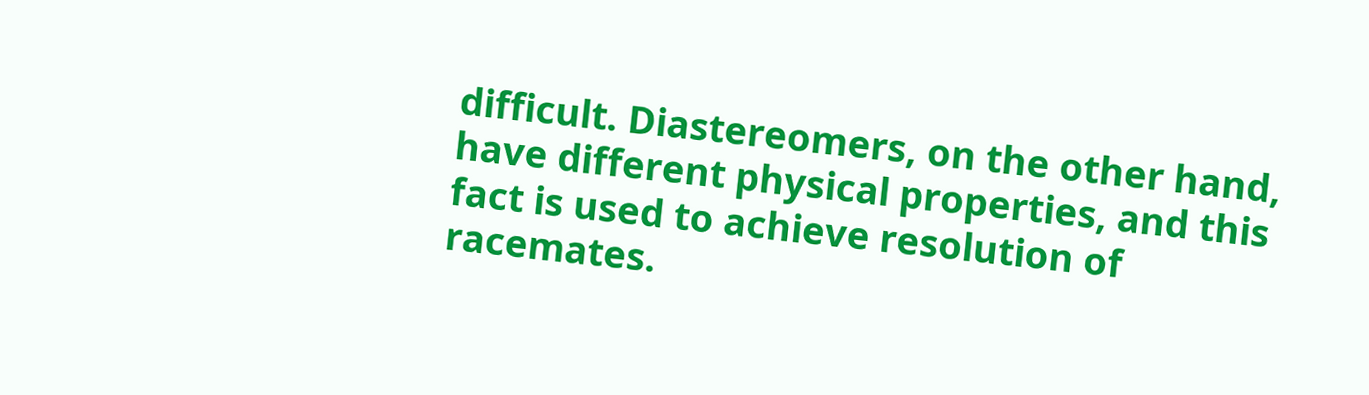difficult. Diastereomers, on the other hand, have different physical properties, and this fact is used to achieve resolution of racemates.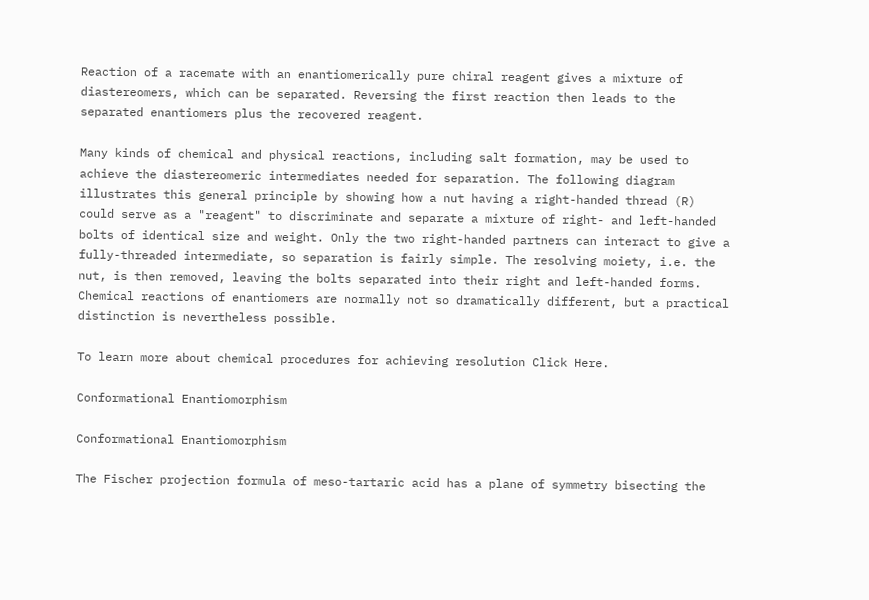Reaction of a racemate with an enantiomerically pure chiral reagent gives a mixture of diastereomers, which can be separated. Reversing the first reaction then leads to the separated enantiomers plus the recovered reagent.

Many kinds of chemical and physical reactions, including salt formation, may be used to achieve the diastereomeric intermediates needed for separation. The following diagram illustrates this general principle by showing how a nut having a right-handed thread (R) could serve as a "reagent" to discriminate and separate a mixture of right- and left-handed bolts of identical size and weight. Only the two right-handed partners can interact to give a fully-threaded intermediate, so separation is fairly simple. The resolving moiety, i.e. the nut, is then removed, leaving the bolts separated into their right and left-handed forms. Chemical reactions of enantiomers are normally not so dramatically different, but a practical distinction is nevertheless possible.

To learn more about chemical procedures for achieving resolution Click Here.

Conformational Enantiomorphism

Conformational Enantiomorphism

The Fischer projection formula of meso-tartaric acid has a plane of symmetry bisecting the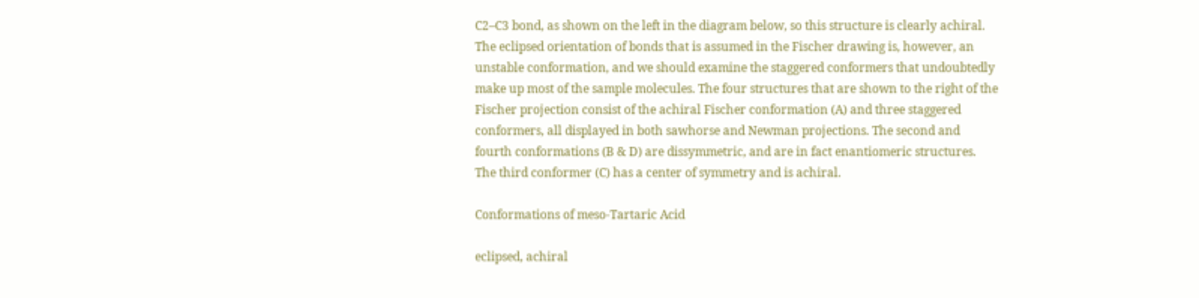C2–C3 bond, as shown on the left in the diagram below, so this structure is clearly achiral. The eclipsed orientation of bonds that is assumed in the Fischer drawing is, however, an unstable conformation, and we should examine the staggered conformers that undoubtedly make up most of the sample molecules. The four structures that are shown to the right of the Fischer projection consist of the achiral Fischer conformation (A) and three staggered conformers, all displayed in both sawhorse and Newman projections. The second and fourth conformations (B & D) are dissymmetric, and are in fact enantiomeric structures. The third conformer (C) has a center of symmetry and is achiral.

Conformations of meso-Tartaric Acid

eclipsed, achiral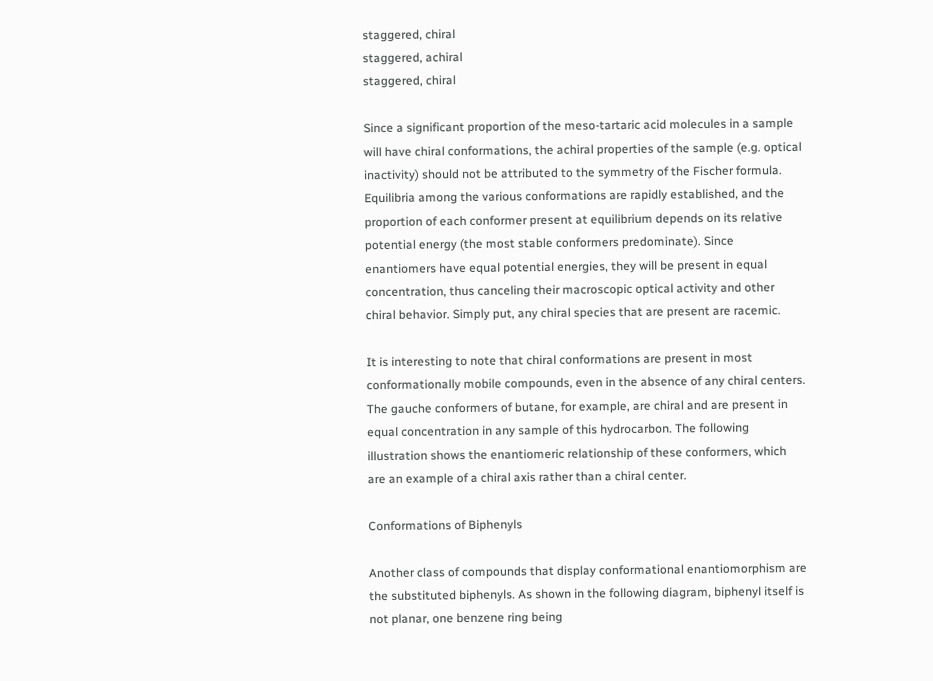staggered, chiral
staggered, achiral
staggered, chiral

Since a significant proportion of the meso-tartaric acid molecules in a sample will have chiral conformations, the achiral properties of the sample (e.g. optical inactivity) should not be attributed to the symmetry of the Fischer formula. Equilibria among the various conformations are rapidly established, and the proportion of each conformer present at equilibrium depends on its relative potential energy (the most stable conformers predominate). Since enantiomers have equal potential energies, they will be present in equal concentration, thus canceling their macroscopic optical activity and other chiral behavior. Simply put, any chiral species that are present are racemic.

It is interesting to note that chiral conformations are present in most conformationally mobile compounds, even in the absence of any chiral centers. The gauche conformers of butane, for example, are chiral and are present in equal concentration in any sample of this hydrocarbon. The following illustration shows the enantiomeric relationship of these conformers, which are an example of a chiral axis rather than a chiral center.

Conformations of Biphenyls

Another class of compounds that display conformational enantiomorphism are the substituted biphenyls. As shown in the following diagram, biphenyl itself is not planar, one benzene ring being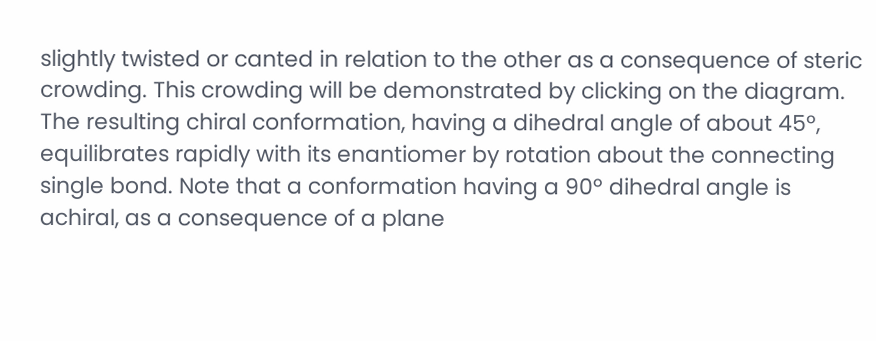slightly twisted or canted in relation to the other as a consequence of steric crowding. This crowding will be demonstrated by clicking on the diagram. The resulting chiral conformation, having a dihedral angle of about 45º, equilibrates rapidly with its enantiomer by rotation about the connecting single bond. Note that a conformation having a 90º dihedral angle is achiral, as a consequence of a plane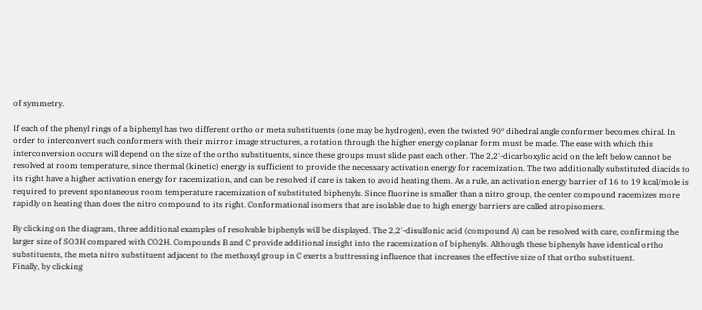of symmetry.

If each of the phenyl rings of a biphenyl has two different ortho or meta substituents (one may be hydrogen), even the twisted 90º dihedral angle conformer becomes chiral. In order to interconvert such conformers with their mirror image structures, a rotation through the higher energy coplanar form must be made. The ease with which this interconversion occurs will depend on the size of the ortho substituents, since these groups must slide past each other. The 2,2'-dicarboxylic acid on the left below cannot be resolved at room temperature, since thermal (kinetic) energy is sufficient to provide the necessary activation energy for racemization. The two additionally substituted diacids to its right have a higher activation energy for racemization, and can be resolved if care is taken to avoid heating them. As a rule, an activation energy barrier of 16 to 19 kcal/mole is required to prevent spontaneous room temperature racemization of substituted biphenyls. Since fluorine is smaller than a nitro group, the center compound racemizes more rapidly on heating than does the nitro compound to its right. Conformational isomers that are isolable due to high energy barriers are called atropisomers.

By clicking on the diagram, three additional examples of resolvable biphenyls will be displayed. The 2,2'-disulfonic acid (compound A) can be resolved with care, confirming the larger size of SO3H compared with CO2H. Compounds B and C provide additional insight into the racemization of biphenyls. Although these biphenyls have identical ortho substituents, the meta nitro substituent adjacent to the methoxyl group in C exerts a buttressing influence that increases the effective size of that ortho substituent.
Finally, by clicking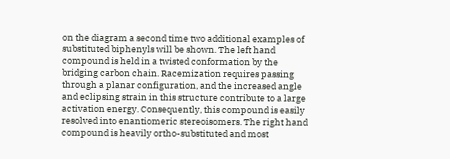on the diagram a second time two additional examples of substituted biphenyls will be shown. The left hand compound is held in a twisted conformation by the bridging carbon chain. Racemization requires passing through a planar configuration, and the increased angle and eclipsing strain in this structure contribute to a large activation energy. Consequently, this compound is easily resolved into enantiomeric stereoisomers. The right hand compound is heavily ortho-substituted and most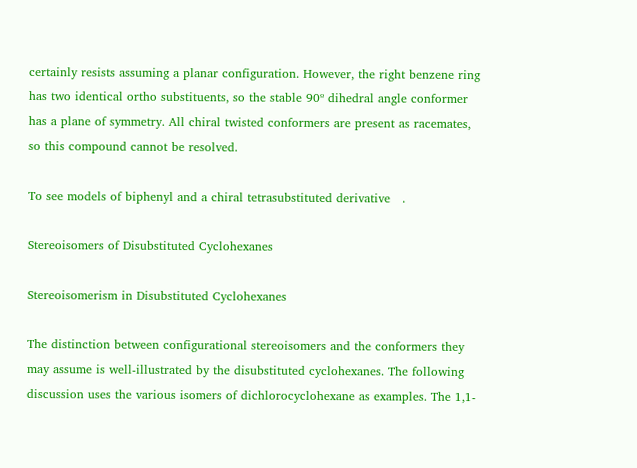certainly resists assuming a planar configuration. However, the right benzene ring has two identical ortho substituents, so the stable 90º dihedral angle conformer has a plane of symmetry. All chiral twisted conformers are present as racemates, so this compound cannot be resolved.

To see models of biphenyl and a chiral tetrasubstituted derivative   .

Stereoisomers of Disubstituted Cyclohexanes

Stereoisomerism in Disubstituted Cyclohexanes

The distinction between configurational stereoisomers and the conformers they may assume is well-illustrated by the disubstituted cyclohexanes. The following discussion uses the various isomers of dichlorocyclohexane as examples. The 1,1-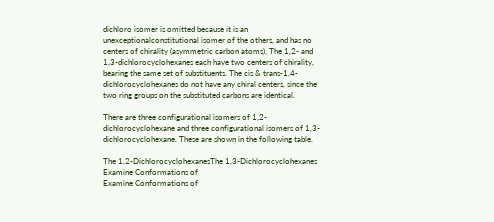dichloro isomer is omitted because it is an unexceptionalconstitutional isomer of the others, and has no centers of chirality (asymmetric carbon atoms). The 1,2- and 1,3-dichlorocyclohexanes each have two centers of chirality, bearing the same set of substituents. The cis & trans-1,4-dichlorocyclohexanes do not have any chiral centers, since the two ring groups on the substituted carbons are identical.

There are three configurational isomers of 1,2-dichlorocyclohexane and three configurational isomers of 1,3-dichlorocyclohexane. These are shown in the following table.

The 1,2-DichlorocyclohexanesThe 1,3-Dichlorocyclohexanes
Examine Conformations of
Examine Conformations of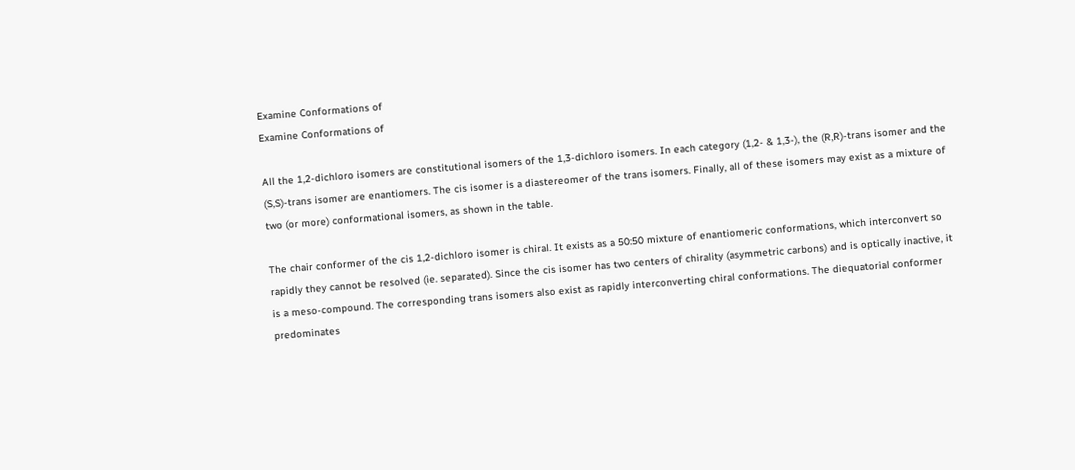Examine Conformations of
Examine Conformations of

All the 1,2-dichloro isomers are constitutional isomers of the 1,3-dichloro isomers. In each category (1,2- & 1,3-), the (R,R)-trans isomer and the (S,S)-trans isomer are enantiomers. The cis isomer is a diastereomer of the trans isomers. Finally, all of these isomers may exist as a mixture of two (or more) conformational isomers, as shown in the table.

The chair conformer of the cis 1,2-dichloro isomer is chiral. It exists as a 50:50 mixture of enantiomeric conformations, which interconvert so rapidly they cannot be resolved (ie. separated). Since the cis isomer has two centers of chirality (asymmetric carbons) and is optically inactive, it is a meso-compound. The corresponding trans isomers also exist as rapidly interconverting chiral conformations. The diequatorial conformer predominates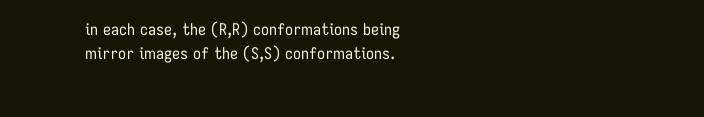in each case, the (R,R) conformations being mirror images of the (S,S) conformations.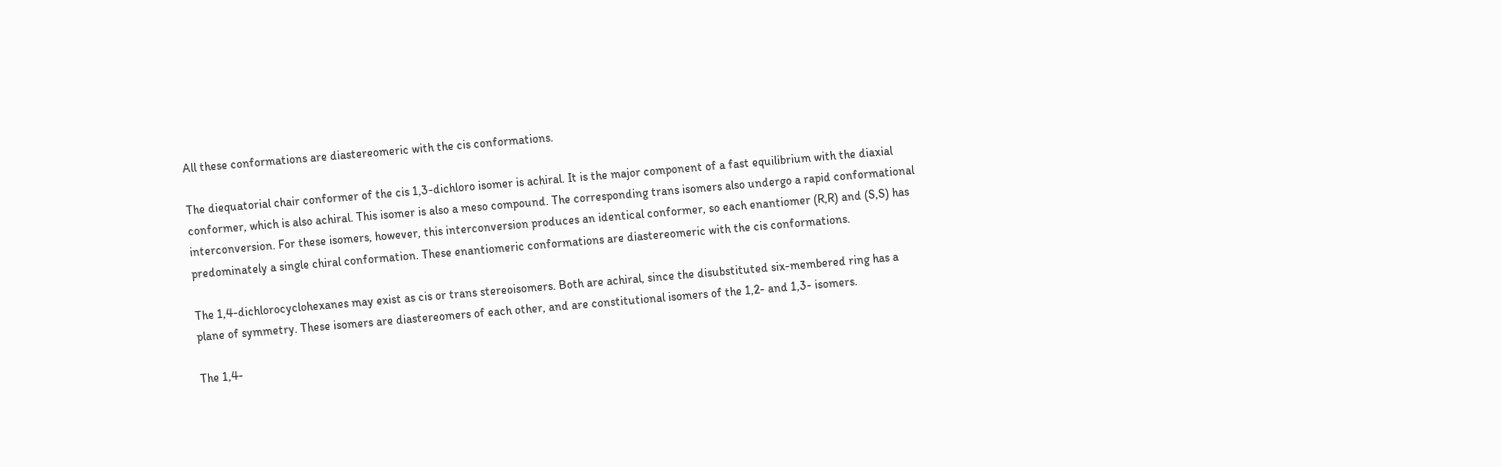All these conformations are diastereomeric with the cis conformations.

The diequatorial chair conformer of the cis 1,3-dichloro isomer is achiral. It is the major component of a fast equilibrium with the diaxial conformer, which is also achiral. This isomer is also a meso compound. The corresponding trans isomers also undergo a rapid conformational interconversion. For these isomers, however, this interconversion produces an identical conformer, so each enantiomer (R,R) and (S,S) has predominately a single chiral conformation. These enantiomeric conformations are diastereomeric with the cis conformations.

The 1,4-dichlorocyclohexanes may exist as cis or trans stereoisomers. Both are achiral, since the disubstituted six-membered ring has a plane of symmetry. These isomers are diastereomers of each other, and are constitutional isomers of the 1,2- and 1,3- isomers.

The 1,4-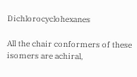Dichlorocyclohexanes

All the chair conformers of these isomers are achiral,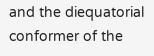and the diequatorial conformer of the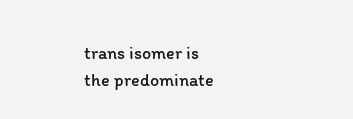trans isomer is the predominate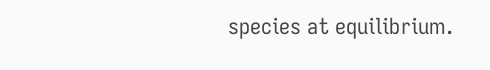species at equilibrium.